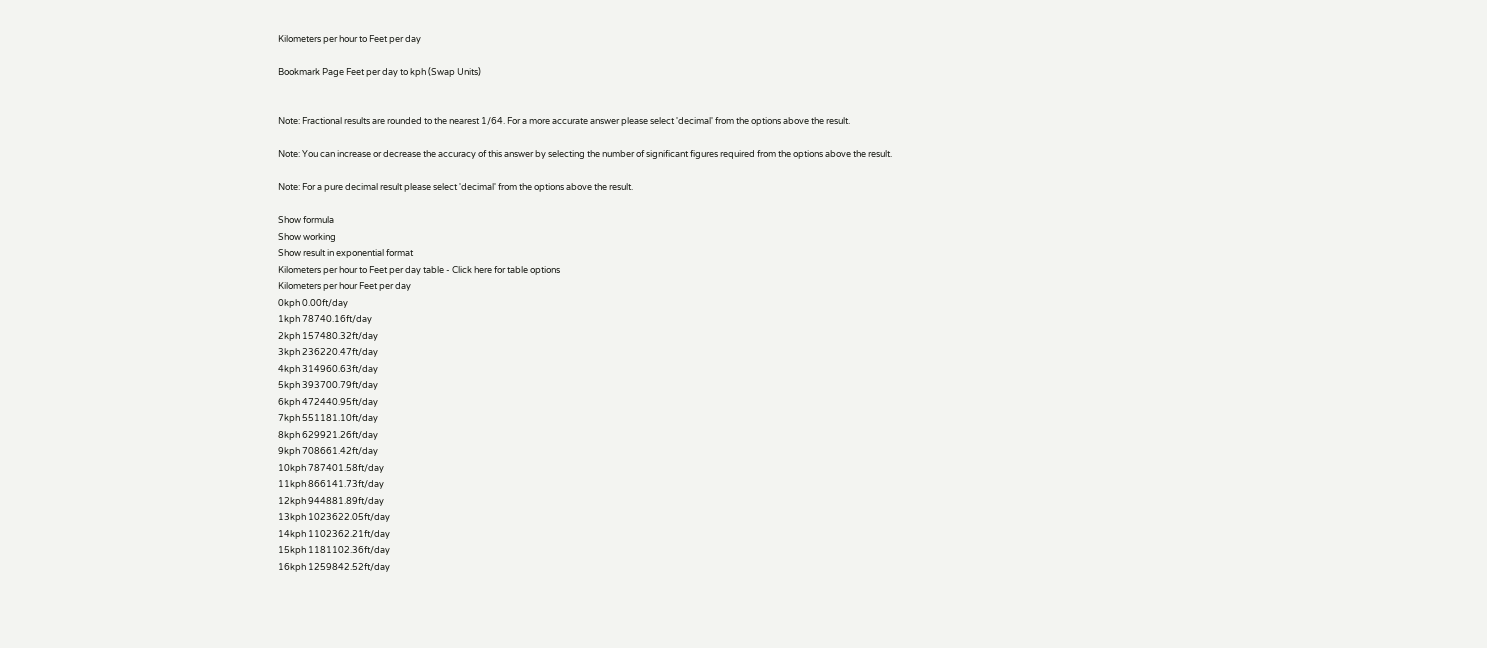Kilometers per hour to Feet per day

Bookmark Page Feet per day to kph (Swap Units)


Note: Fractional results are rounded to the nearest 1/64. For a more accurate answer please select 'decimal' from the options above the result.

Note: You can increase or decrease the accuracy of this answer by selecting the number of significant figures required from the options above the result.

Note: For a pure decimal result please select 'decimal' from the options above the result.

Show formula
Show working
Show result in exponential format
Kilometers per hour to Feet per day table - Click here for table options
Kilometers per hour Feet per day
0kph 0.00ft/day
1kph 78740.16ft/day
2kph 157480.32ft/day
3kph 236220.47ft/day
4kph 314960.63ft/day
5kph 393700.79ft/day
6kph 472440.95ft/day
7kph 551181.10ft/day
8kph 629921.26ft/day
9kph 708661.42ft/day
10kph 787401.58ft/day
11kph 866141.73ft/day
12kph 944881.89ft/day
13kph 1023622.05ft/day
14kph 1102362.21ft/day
15kph 1181102.36ft/day
16kph 1259842.52ft/day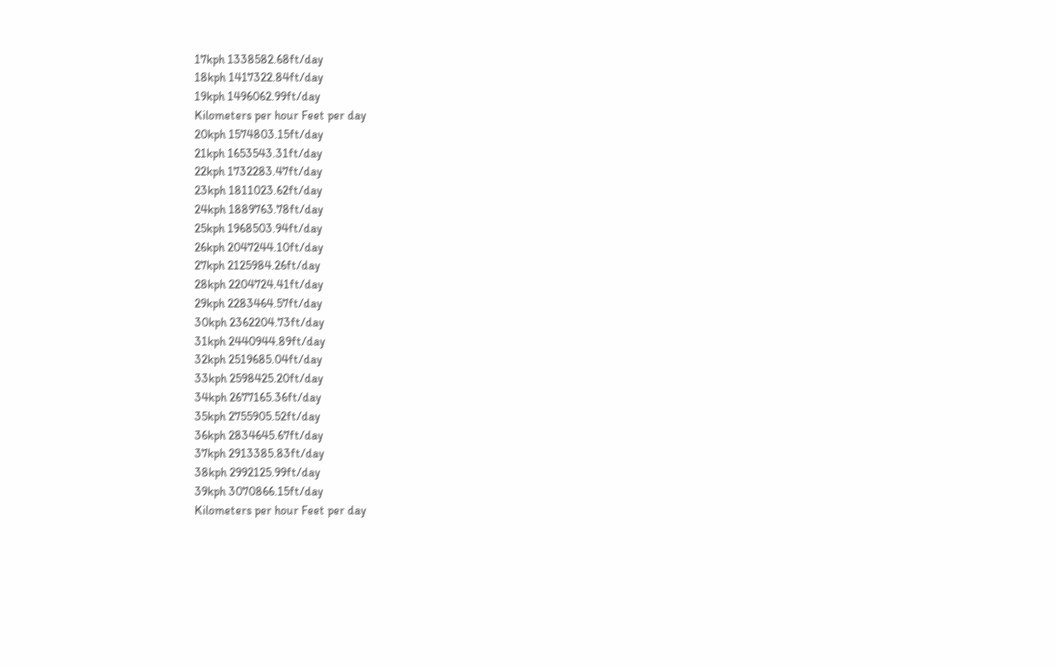17kph 1338582.68ft/day
18kph 1417322.84ft/day
19kph 1496062.99ft/day
Kilometers per hour Feet per day
20kph 1574803.15ft/day
21kph 1653543.31ft/day
22kph 1732283.47ft/day
23kph 1811023.62ft/day
24kph 1889763.78ft/day
25kph 1968503.94ft/day
26kph 2047244.10ft/day
27kph 2125984.26ft/day
28kph 2204724.41ft/day
29kph 2283464.57ft/day
30kph 2362204.73ft/day
31kph 2440944.89ft/day
32kph 2519685.04ft/day
33kph 2598425.20ft/day
34kph 2677165.36ft/day
35kph 2755905.52ft/day
36kph 2834645.67ft/day
37kph 2913385.83ft/day
38kph 2992125.99ft/day
39kph 3070866.15ft/day
Kilometers per hour Feet per day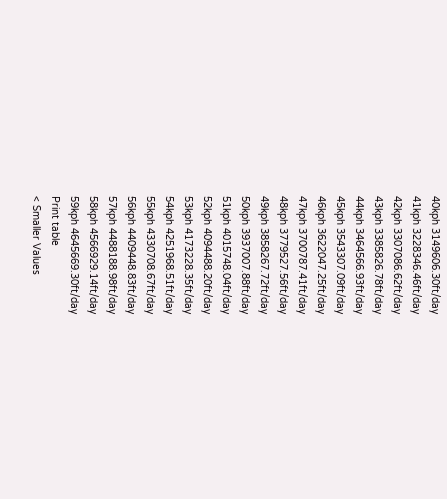40kph 3149606.30ft/day
41kph 3228346.46ft/day
42kph 3307086.62ft/day
43kph 3385826.78ft/day
44kph 3464566.93ft/day
45kph 3543307.09ft/day
46kph 3622047.25ft/day
47kph 3700787.41ft/day
48kph 3779527.56ft/day
49kph 3858267.72ft/day
50kph 3937007.88ft/day
51kph 4015748.04ft/day
52kph 4094488.20ft/day
53kph 4173228.35ft/day
54kph 4251968.51ft/day
55kph 4330708.67ft/day
56kph 4409448.83ft/day
57kph 4488188.98ft/day
58kph 4566929.14ft/day
59kph 4645669.30ft/day
Print table
< Smaller Values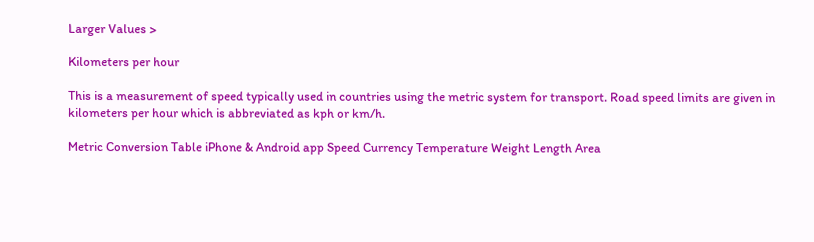Larger Values >

Kilometers per hour

This is a measurement of speed typically used in countries using the metric system for transport. Road speed limits are given in kilometers per hour which is abbreviated as kph or km/h.

Metric Conversion Table iPhone & Android app Speed Currency Temperature Weight Length Area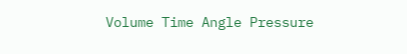Volume Time Angle Pressure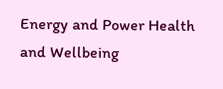Energy and Power Health and Wellbeing